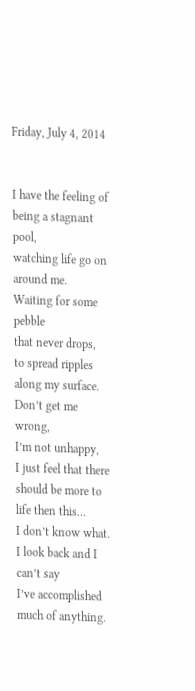Friday, July 4, 2014


I have the feeling of being a stagnant pool,
watching life go on around me.
Waiting for some pebble
that never drops,
to spread ripples along my surface.
Don’t get me wrong,
I’m not unhappy,
I just feel that there
should be more to life then this…
I don’t know what.
I look back and I can’t say
I’ve accomplished much of anything.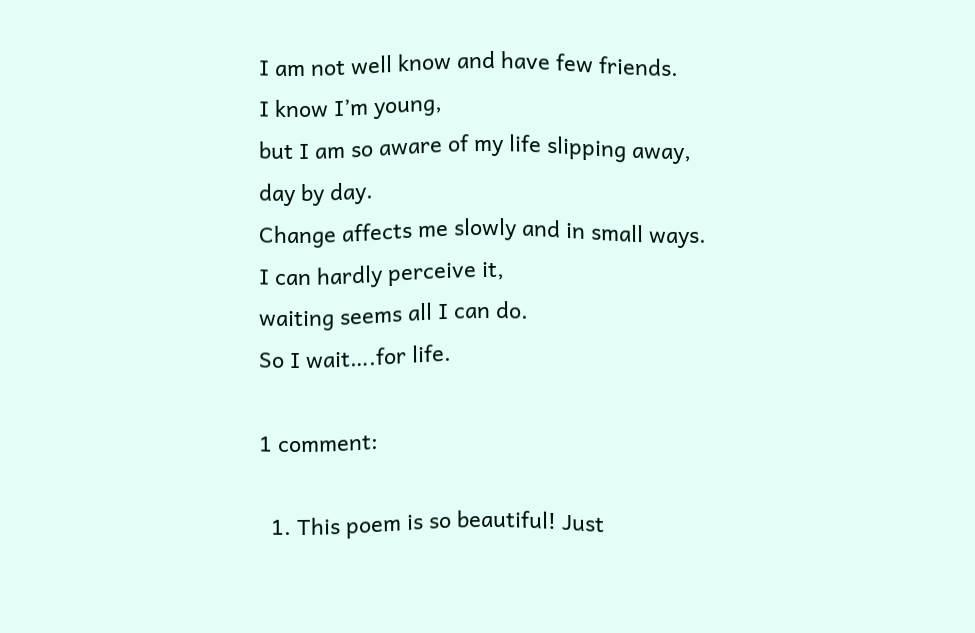I am not well know and have few friends.
I know I’m young,
but I am so aware of my life slipping away,
day by day.
Change affects me slowly and in small ways.
I can hardly perceive it,
waiting seems all I can do.
So I wait….for life.

1 comment:

  1. This poem is so beautiful! Just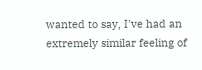wanted to say, I've had an extremely similar feeling of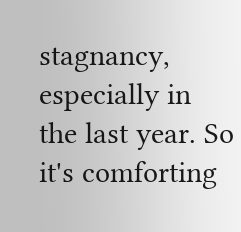stagnancy, especially in the last year. So it's comforting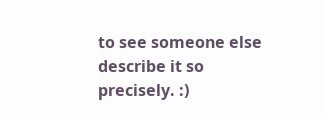to see someone else describe it so precisely. :)